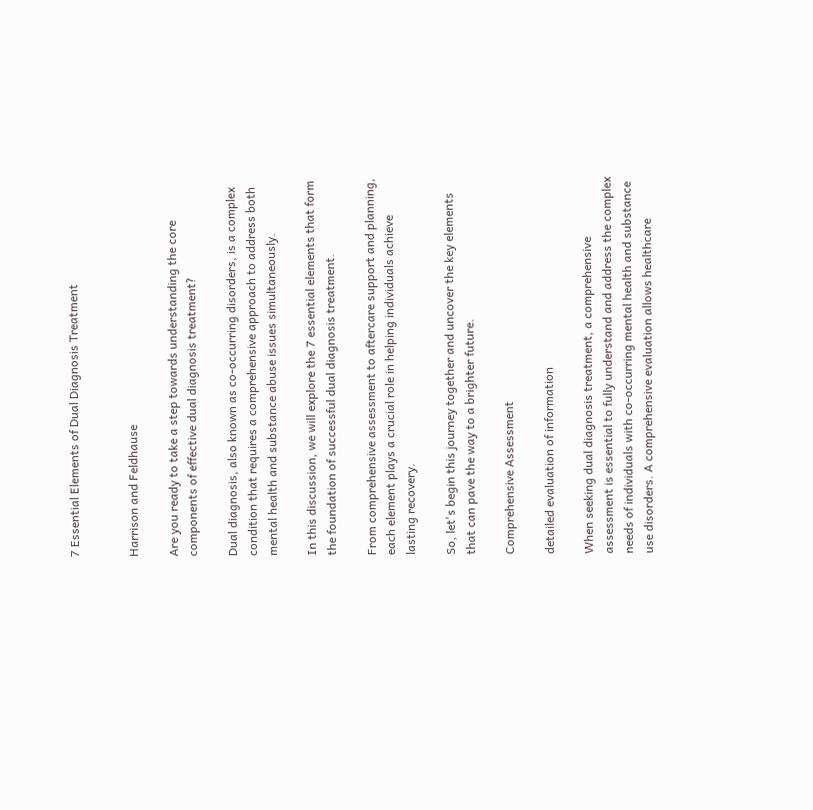7 Essential Elements of Dual Diagnosis Treatment


Harrison and Feldhause

Are you ready to take a step towards understanding the core components of effective dual diagnosis treatment?

Dual diagnosis, also known as co-occurring disorders, is a complex condition that requires a comprehensive approach to address both mental health and substance abuse issues simultaneously.

In this discussion, we will explore the 7 essential elements that form the foundation of successful dual diagnosis treatment.

From comprehensive assessment to aftercare support and planning, each element plays a crucial role in helping individuals achieve lasting recovery.

So, let's begin this journey together and uncover the key elements that can pave the way to a brighter future.

Comprehensive Assessment

detailed evaluation of information

When seeking dual diagnosis treatment, a comprehensive assessment is essential to fully understand and address the complex needs of individuals with co-occurring mental health and substance use disorders. A comprehensive evaluation allows healthcare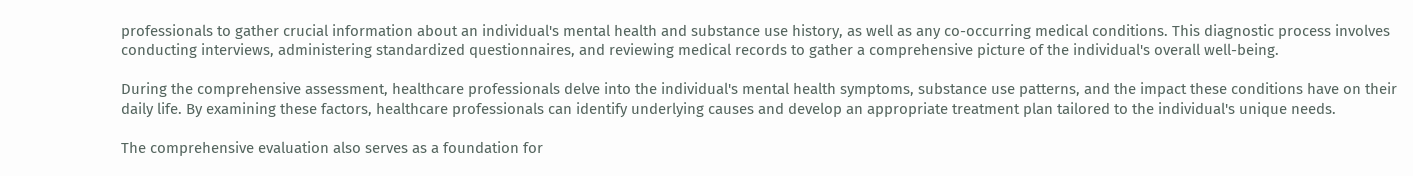professionals to gather crucial information about an individual's mental health and substance use history, as well as any co-occurring medical conditions. This diagnostic process involves conducting interviews, administering standardized questionnaires, and reviewing medical records to gather a comprehensive picture of the individual's overall well-being.

During the comprehensive assessment, healthcare professionals delve into the individual's mental health symptoms, substance use patterns, and the impact these conditions have on their daily life. By examining these factors, healthcare professionals can identify underlying causes and develop an appropriate treatment plan tailored to the individual's unique needs.

The comprehensive evaluation also serves as a foundation for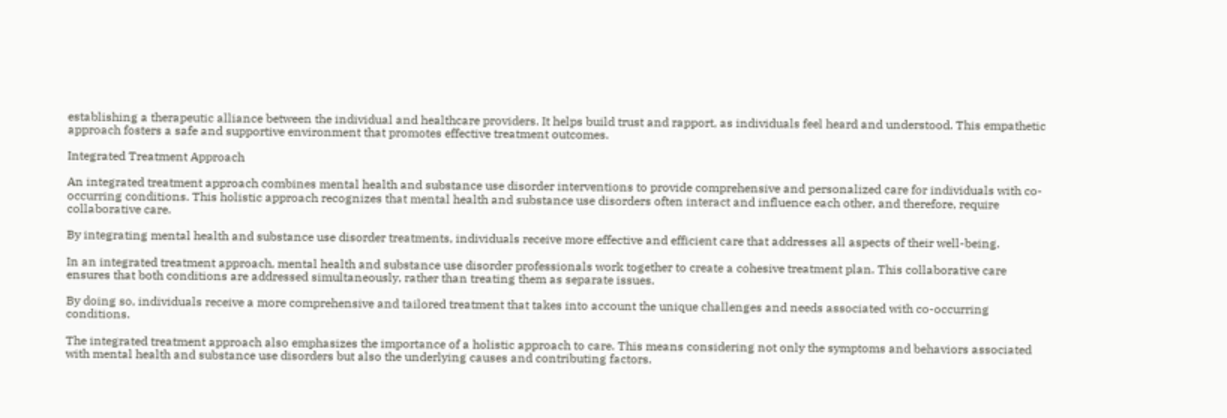establishing a therapeutic alliance between the individual and healthcare providers. It helps build trust and rapport, as individuals feel heard and understood. This empathetic approach fosters a safe and supportive environment that promotes effective treatment outcomes.

Integrated Treatment Approach

An integrated treatment approach combines mental health and substance use disorder interventions to provide comprehensive and personalized care for individuals with co-occurring conditions. This holistic approach recognizes that mental health and substance use disorders often interact and influence each other, and therefore, require collaborative care.

By integrating mental health and substance use disorder treatments, individuals receive more effective and efficient care that addresses all aspects of their well-being.

In an integrated treatment approach, mental health and substance use disorder professionals work together to create a cohesive treatment plan. This collaborative care ensures that both conditions are addressed simultaneously, rather than treating them as separate issues.

By doing so, individuals receive a more comprehensive and tailored treatment that takes into account the unique challenges and needs associated with co-occurring conditions.

The integrated treatment approach also emphasizes the importance of a holistic approach to care. This means considering not only the symptoms and behaviors associated with mental health and substance use disorders but also the underlying causes and contributing factors.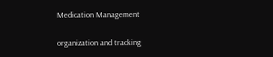Medication Management

organization and tracking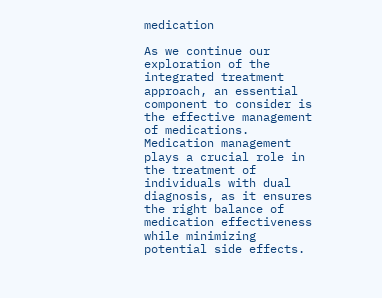medication

As we continue our exploration of the integrated treatment approach, an essential component to consider is the effective management of medications. Medication management plays a crucial role in the treatment of individuals with dual diagnosis, as it ensures the right balance of medication effectiveness while minimizing potential side effects.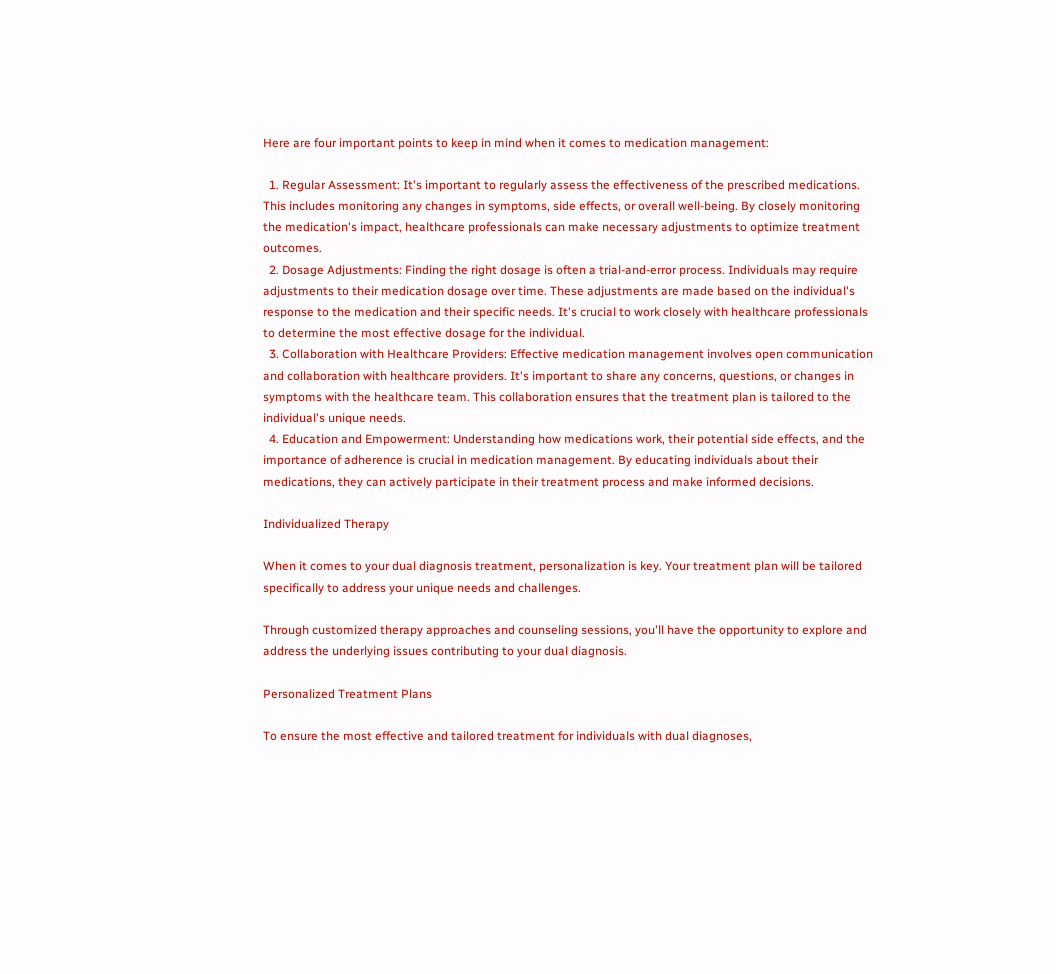Here are four important points to keep in mind when it comes to medication management:

  1. Regular Assessment: It's important to regularly assess the effectiveness of the prescribed medications. This includes monitoring any changes in symptoms, side effects, or overall well-being. By closely monitoring the medication's impact, healthcare professionals can make necessary adjustments to optimize treatment outcomes.
  2. Dosage Adjustments: Finding the right dosage is often a trial-and-error process. Individuals may require adjustments to their medication dosage over time. These adjustments are made based on the individual's response to the medication and their specific needs. It's crucial to work closely with healthcare professionals to determine the most effective dosage for the individual.
  3. Collaboration with Healthcare Providers: Effective medication management involves open communication and collaboration with healthcare providers. It's important to share any concerns, questions, or changes in symptoms with the healthcare team. This collaboration ensures that the treatment plan is tailored to the individual's unique needs.
  4. Education and Empowerment: Understanding how medications work, their potential side effects, and the importance of adherence is crucial in medication management. By educating individuals about their medications, they can actively participate in their treatment process and make informed decisions.

Individualized Therapy

When it comes to your dual diagnosis treatment, personalization is key. Your treatment plan will be tailored specifically to address your unique needs and challenges.

Through customized therapy approaches and counseling sessions, you'll have the opportunity to explore and address the underlying issues contributing to your dual diagnosis.

Personalized Treatment Plans

To ensure the most effective and tailored treatment for individuals with dual diagnoses,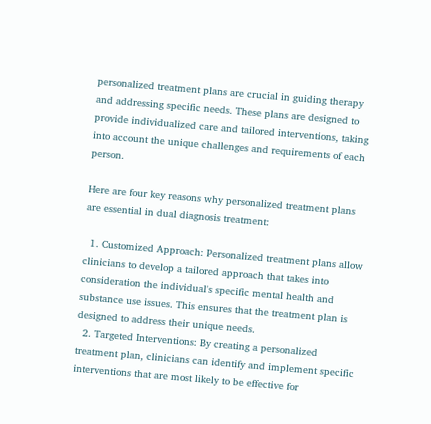personalized treatment plans are crucial in guiding therapy and addressing specific needs. These plans are designed to provide individualized care and tailored interventions, taking into account the unique challenges and requirements of each person.

Here are four key reasons why personalized treatment plans are essential in dual diagnosis treatment:

  1. Customized Approach: Personalized treatment plans allow clinicians to develop a tailored approach that takes into consideration the individual's specific mental health and substance use issues. This ensures that the treatment plan is designed to address their unique needs.
  2. Targeted Interventions: By creating a personalized treatment plan, clinicians can identify and implement specific interventions that are most likely to be effective for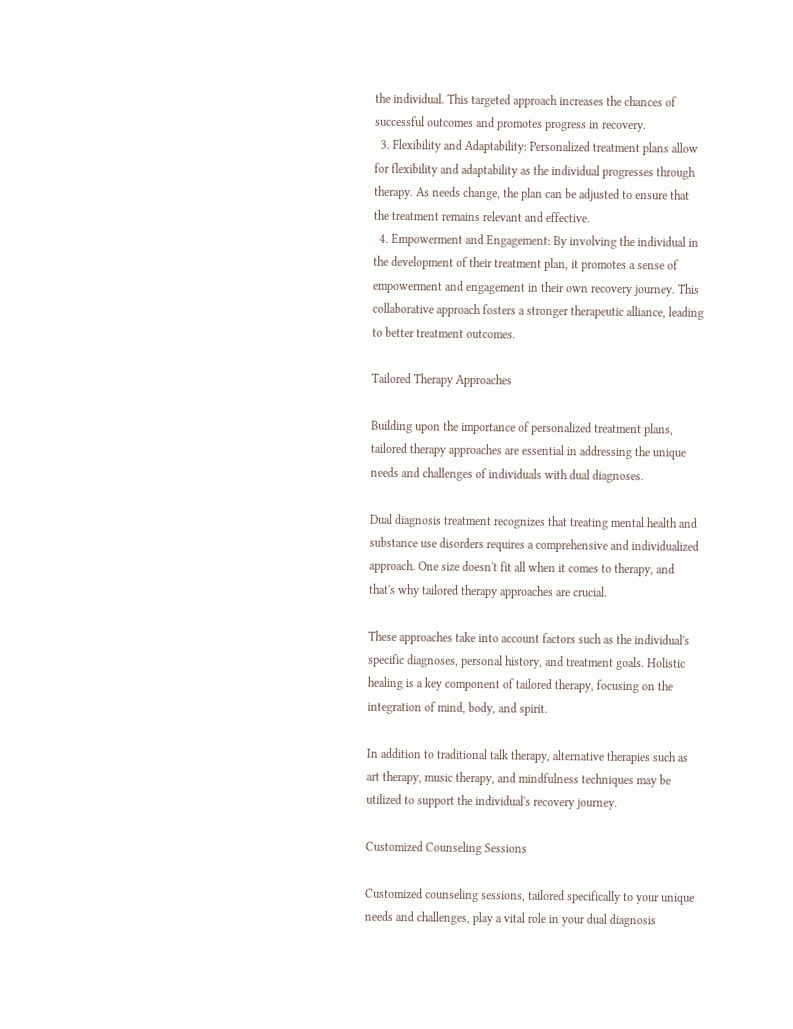the individual. This targeted approach increases the chances of successful outcomes and promotes progress in recovery.
  3. Flexibility and Adaptability: Personalized treatment plans allow for flexibility and adaptability as the individual progresses through therapy. As needs change, the plan can be adjusted to ensure that the treatment remains relevant and effective.
  4. Empowerment and Engagement: By involving the individual in the development of their treatment plan, it promotes a sense of empowerment and engagement in their own recovery journey. This collaborative approach fosters a stronger therapeutic alliance, leading to better treatment outcomes.

Tailored Therapy Approaches

Building upon the importance of personalized treatment plans, tailored therapy approaches are essential in addressing the unique needs and challenges of individuals with dual diagnoses.

Dual diagnosis treatment recognizes that treating mental health and substance use disorders requires a comprehensive and individualized approach. One size doesn't fit all when it comes to therapy, and that's why tailored therapy approaches are crucial.

These approaches take into account factors such as the individual's specific diagnoses, personal history, and treatment goals. Holistic healing is a key component of tailored therapy, focusing on the integration of mind, body, and spirit.

In addition to traditional talk therapy, alternative therapies such as art therapy, music therapy, and mindfulness techniques may be utilized to support the individual's recovery journey.

Customized Counseling Sessions

Customized counseling sessions, tailored specifically to your unique needs and challenges, play a vital role in your dual diagnosis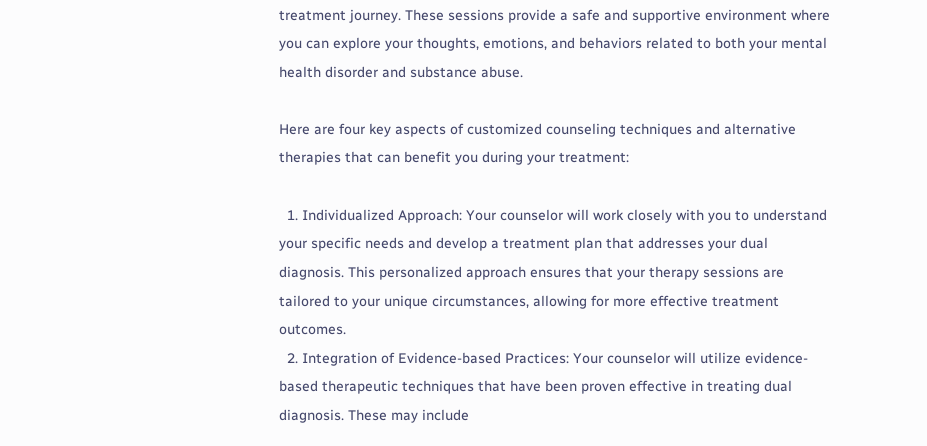treatment journey. These sessions provide a safe and supportive environment where you can explore your thoughts, emotions, and behaviors related to both your mental health disorder and substance abuse.

Here are four key aspects of customized counseling techniques and alternative therapies that can benefit you during your treatment:

  1. Individualized Approach: Your counselor will work closely with you to understand your specific needs and develop a treatment plan that addresses your dual diagnosis. This personalized approach ensures that your therapy sessions are tailored to your unique circumstances, allowing for more effective treatment outcomes.
  2. Integration of Evidence-based Practices: Your counselor will utilize evidence-based therapeutic techniques that have been proven effective in treating dual diagnosis. These may include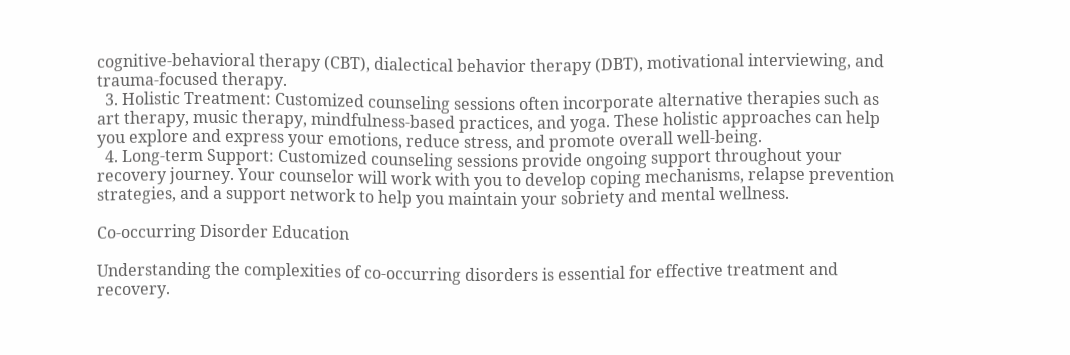cognitive-behavioral therapy (CBT), dialectical behavior therapy (DBT), motivational interviewing, and trauma-focused therapy.
  3. Holistic Treatment: Customized counseling sessions often incorporate alternative therapies such as art therapy, music therapy, mindfulness-based practices, and yoga. These holistic approaches can help you explore and express your emotions, reduce stress, and promote overall well-being.
  4. Long-term Support: Customized counseling sessions provide ongoing support throughout your recovery journey. Your counselor will work with you to develop coping mechanisms, relapse prevention strategies, and a support network to help you maintain your sobriety and mental wellness.

Co-occurring Disorder Education

Understanding the complexities of co-occurring disorders is essential for effective treatment and recovery.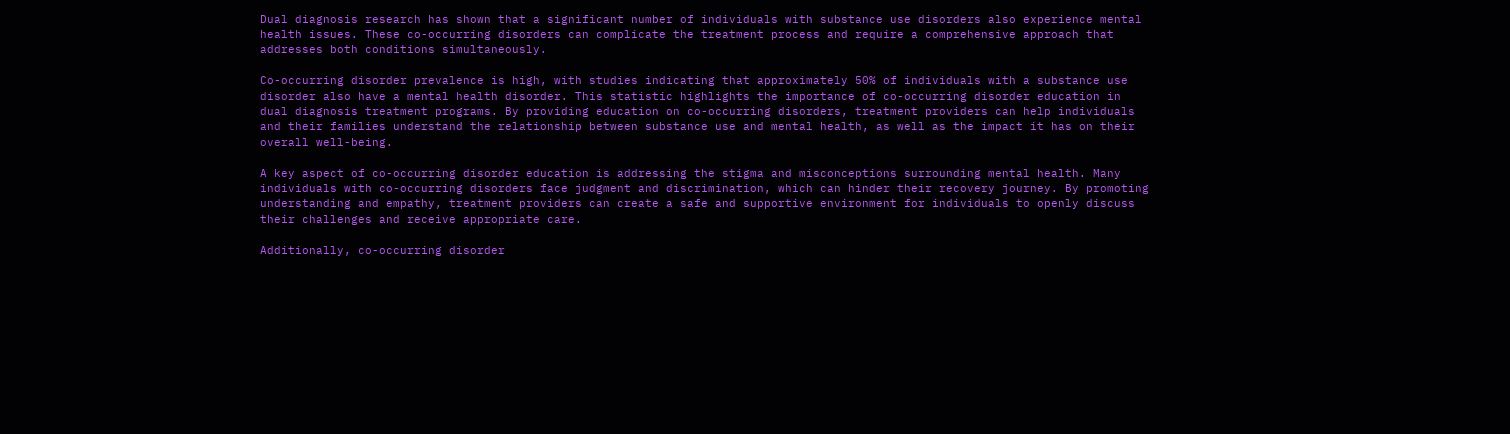Dual diagnosis research has shown that a significant number of individuals with substance use disorders also experience mental health issues. These co-occurring disorders can complicate the treatment process and require a comprehensive approach that addresses both conditions simultaneously.

Co-occurring disorder prevalence is high, with studies indicating that approximately 50% of individuals with a substance use disorder also have a mental health disorder. This statistic highlights the importance of co-occurring disorder education in dual diagnosis treatment programs. By providing education on co-occurring disorders, treatment providers can help individuals and their families understand the relationship between substance use and mental health, as well as the impact it has on their overall well-being.

A key aspect of co-occurring disorder education is addressing the stigma and misconceptions surrounding mental health. Many individuals with co-occurring disorders face judgment and discrimination, which can hinder their recovery journey. By promoting understanding and empathy, treatment providers can create a safe and supportive environment for individuals to openly discuss their challenges and receive appropriate care.

Additionally, co-occurring disorder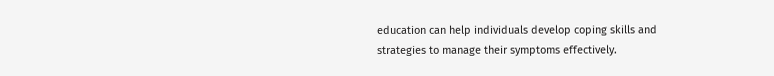education can help individuals develop coping skills and strategies to manage their symptoms effectively.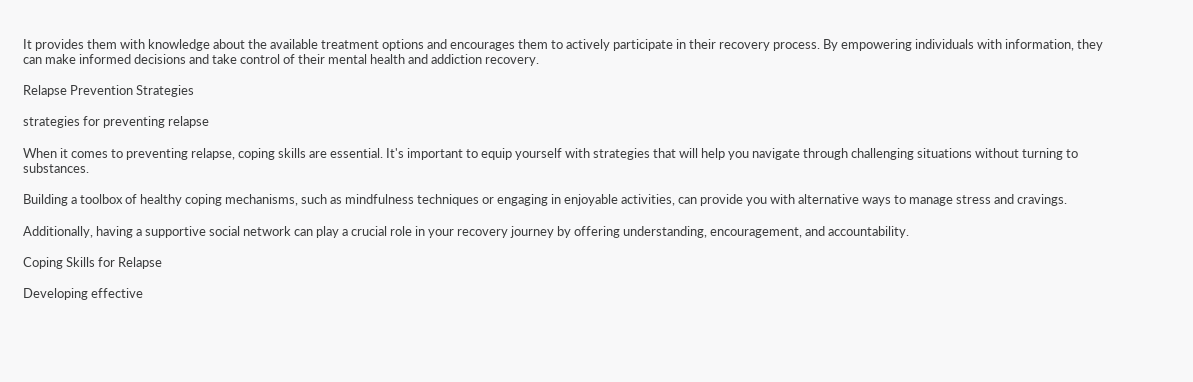It provides them with knowledge about the available treatment options and encourages them to actively participate in their recovery process. By empowering individuals with information, they can make informed decisions and take control of their mental health and addiction recovery.

Relapse Prevention Strategies

strategies for preventing relapse

When it comes to preventing relapse, coping skills are essential. It's important to equip yourself with strategies that will help you navigate through challenging situations without turning to substances.

Building a toolbox of healthy coping mechanisms, such as mindfulness techniques or engaging in enjoyable activities, can provide you with alternative ways to manage stress and cravings.

Additionally, having a supportive social network can play a crucial role in your recovery journey by offering understanding, encouragement, and accountability.

Coping Skills for Relapse

Developing effective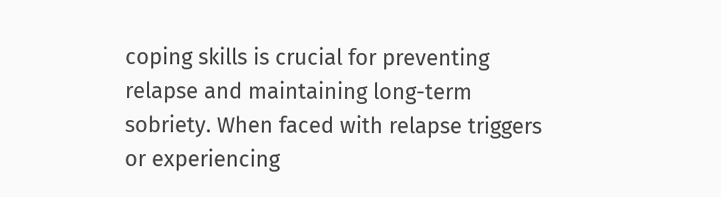coping skills is crucial for preventing relapse and maintaining long-term sobriety. When faced with relapse triggers or experiencing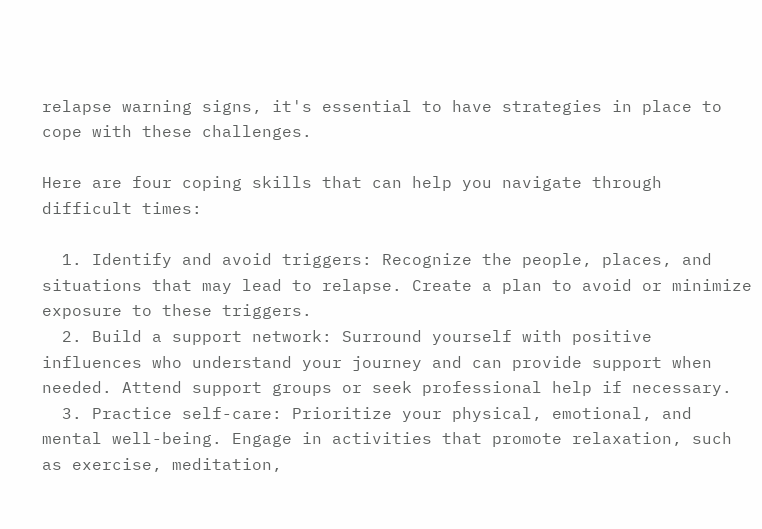relapse warning signs, it's essential to have strategies in place to cope with these challenges.

Here are four coping skills that can help you navigate through difficult times:

  1. Identify and avoid triggers: Recognize the people, places, and situations that may lead to relapse. Create a plan to avoid or minimize exposure to these triggers.
  2. Build a support network: Surround yourself with positive influences who understand your journey and can provide support when needed. Attend support groups or seek professional help if necessary.
  3. Practice self-care: Prioritize your physical, emotional, and mental well-being. Engage in activities that promote relaxation, such as exercise, meditation,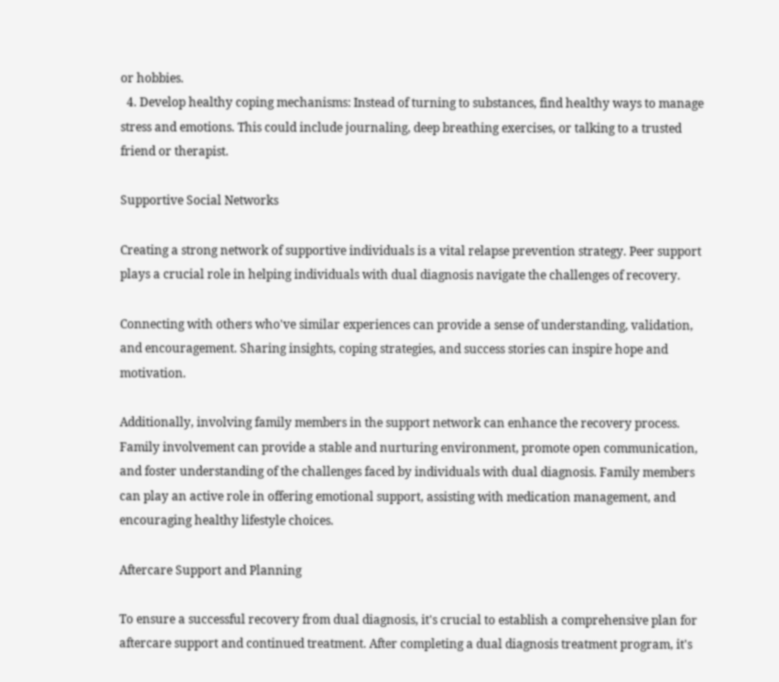or hobbies.
  4. Develop healthy coping mechanisms: Instead of turning to substances, find healthy ways to manage stress and emotions. This could include journaling, deep breathing exercises, or talking to a trusted friend or therapist.

Supportive Social Networks

Creating a strong network of supportive individuals is a vital relapse prevention strategy. Peer support plays a crucial role in helping individuals with dual diagnosis navigate the challenges of recovery.

Connecting with others who've similar experiences can provide a sense of understanding, validation, and encouragement. Sharing insights, coping strategies, and success stories can inspire hope and motivation.

Additionally, involving family members in the support network can enhance the recovery process. Family involvement can provide a stable and nurturing environment, promote open communication, and foster understanding of the challenges faced by individuals with dual diagnosis. Family members can play an active role in offering emotional support, assisting with medication management, and encouraging healthy lifestyle choices.

Aftercare Support and Planning

To ensure a successful recovery from dual diagnosis, it's crucial to establish a comprehensive plan for aftercare support and continued treatment. After completing a dual diagnosis treatment program, it's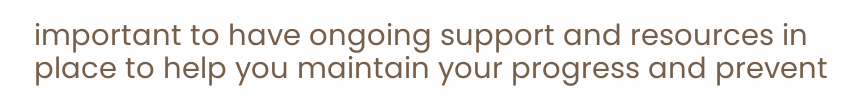important to have ongoing support and resources in place to help you maintain your progress and prevent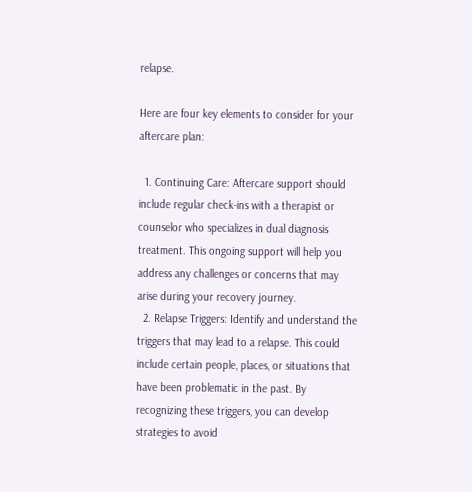relapse.

Here are four key elements to consider for your aftercare plan:

  1. Continuing Care: Aftercare support should include regular check-ins with a therapist or counselor who specializes in dual diagnosis treatment. This ongoing support will help you address any challenges or concerns that may arise during your recovery journey.
  2. Relapse Triggers: Identify and understand the triggers that may lead to a relapse. This could include certain people, places, or situations that have been problematic in the past. By recognizing these triggers, you can develop strategies to avoid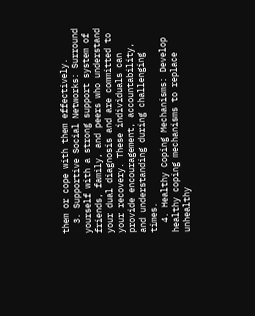them or cope with them effectively.
  3. Supportive Social Networks: Surround yourself with a strong support system of friends, family, and peers who understand your dual diagnosis and are committed to your recovery. These individuals can provide encouragement, accountability, and understanding during challenging times.
  4. Healthy Coping Mechanisms: Develop healthy coping mechanisms to replace unhealthy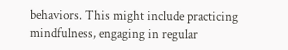behaviors. This might include practicing mindfulness, engaging in regular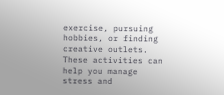exercise, pursuing hobbies, or finding creative outlets. These activities can help you manage stress and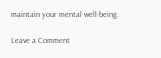maintain your mental well-being.

Leave a Comment